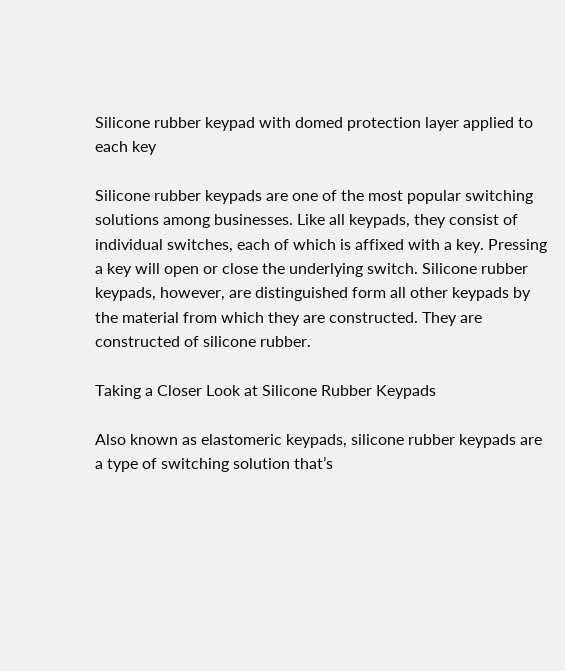Silicone rubber keypad with domed protection layer applied to each key

Silicone rubber keypads are one of the most popular switching solutions among businesses. Like all keypads, they consist of individual switches, each of which is affixed with a key. Pressing a key will open or close the underlying switch. Silicone rubber keypads, however, are distinguished form all other keypads by the material from which they are constructed. They are constructed of silicone rubber.

Taking a Closer Look at Silicone Rubber Keypads

Also known as elastomeric keypads, silicone rubber keypads are a type of switching solution that’s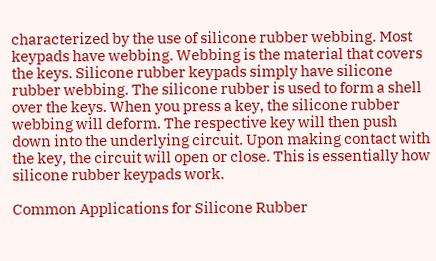characterized by the use of silicone rubber webbing. Most keypads have webbing. Webbing is the material that covers the keys. Silicone rubber keypads simply have silicone rubber webbing. The silicone rubber is used to form a shell over the keys. When you press a key, the silicone rubber webbing will deform. The respective key will then push down into the underlying circuit. Upon making contact with the key, the circuit will open or close. This is essentially how silicone rubber keypads work.

Common Applications for Silicone Rubber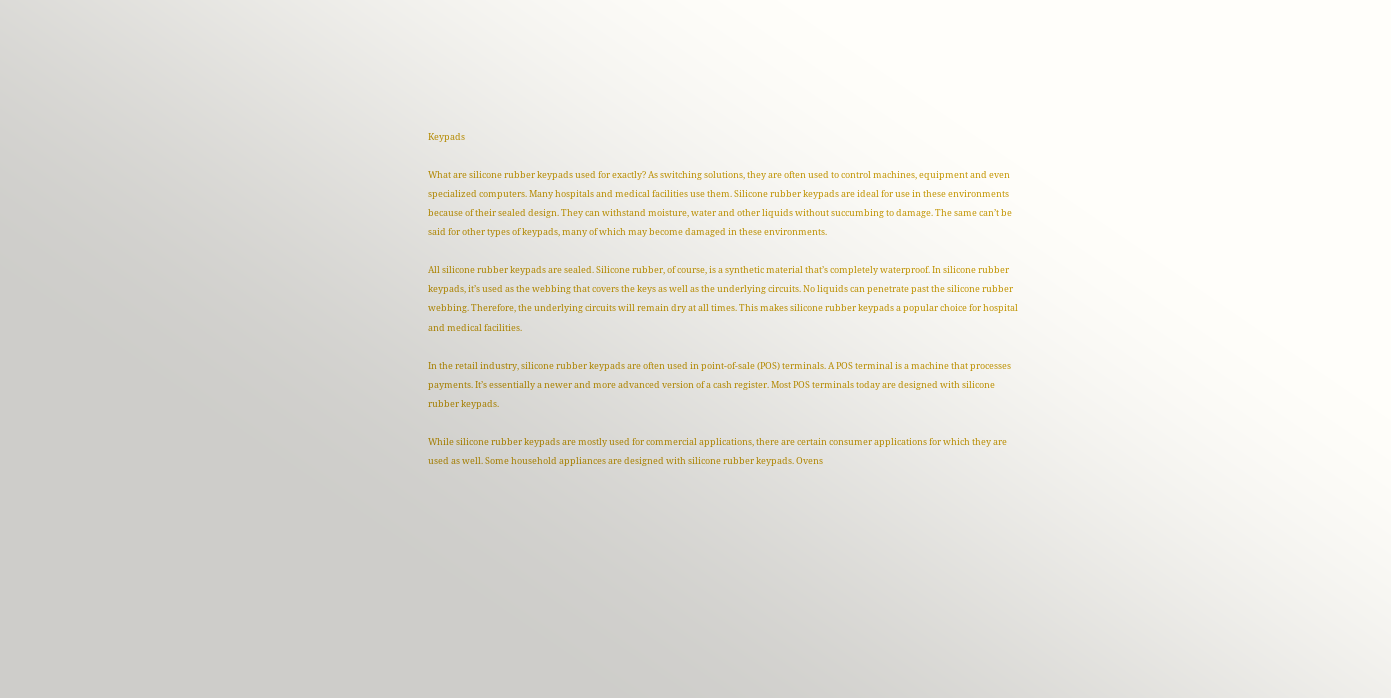Keypads

What are silicone rubber keypads used for exactly? As switching solutions, they are often used to control machines, equipment and even specialized computers. Many hospitals and medical facilities use them. Silicone rubber keypads are ideal for use in these environments because of their sealed design. They can withstand moisture, water and other liquids without succumbing to damage. The same can’t be said for other types of keypads, many of which may become damaged in these environments.

All silicone rubber keypads are sealed. Silicone rubber, of course, is a synthetic material that’s completely waterproof. In silicone rubber keypads, it’s used as the webbing that covers the keys as well as the underlying circuits. No liquids can penetrate past the silicone rubber webbing. Therefore, the underlying circuits will remain dry at all times. This makes silicone rubber keypads a popular choice for hospital and medical facilities.

In the retail industry, silicone rubber keypads are often used in point-of-sale (POS) terminals. A POS terminal is a machine that processes payments. It’s essentially a newer and more advanced version of a cash register. Most POS terminals today are designed with silicone rubber keypads.

While silicone rubber keypads are mostly used for commercial applications, there are certain consumer applications for which they are used as well. Some household appliances are designed with silicone rubber keypads. Ovens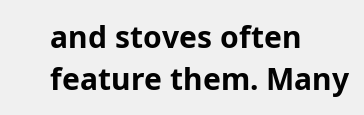and stoves often feature them. Many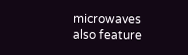microwaves also feature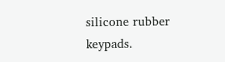silicone rubber keypads.